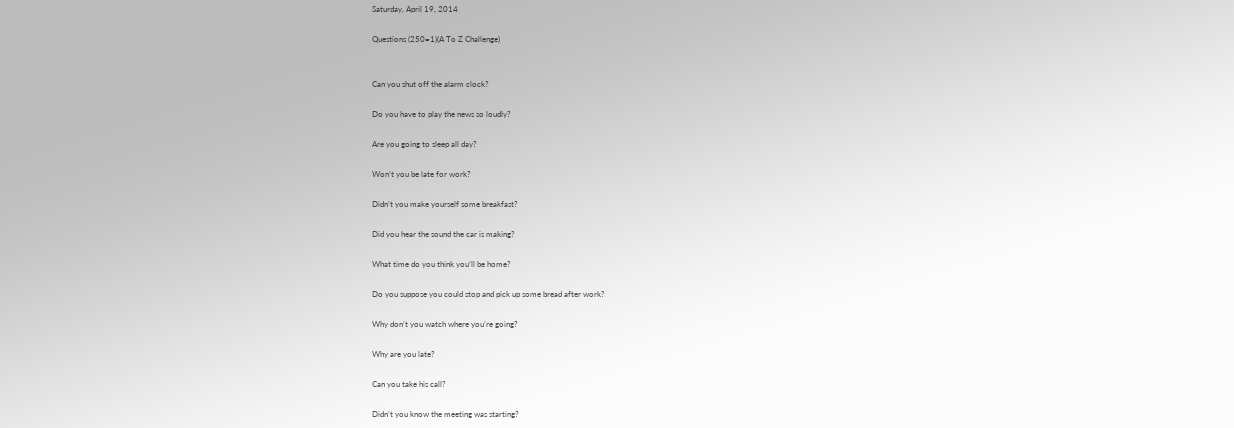Saturday, April 19, 2014

Questions (250=1)(A To Z Challenge)


Can you shut off the alarm clock?

Do you have to play the news so loudly?

Are you going to sleep all day?

Won’t you be late for work?

Didn’t you make yourself some breakfast?

Did you hear the sound the car is making?

What time do you think you’ll be home?

Do you suppose you could stop and pick up some bread after work?

Why don’t you watch where you’re going?

Why are you late?

Can you take his call?

Didn’t you know the meeting was starting?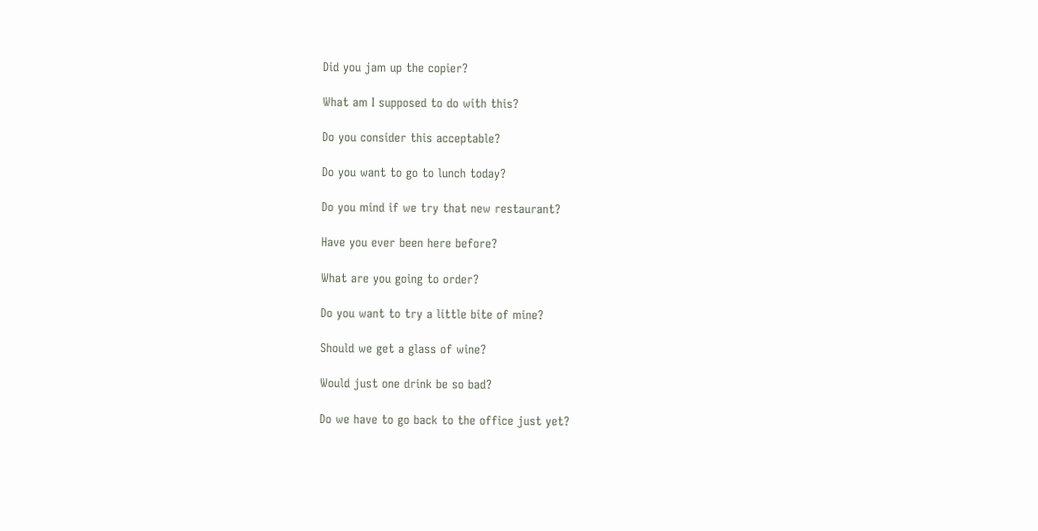Did you jam up the copier?

What am I supposed to do with this?

Do you consider this acceptable?

Do you want to go to lunch today?

Do you mind if we try that new restaurant?

Have you ever been here before?

What are you going to order?

Do you want to try a little bite of mine?

Should we get a glass of wine?

Would just one drink be so bad?

Do we have to go back to the office just yet?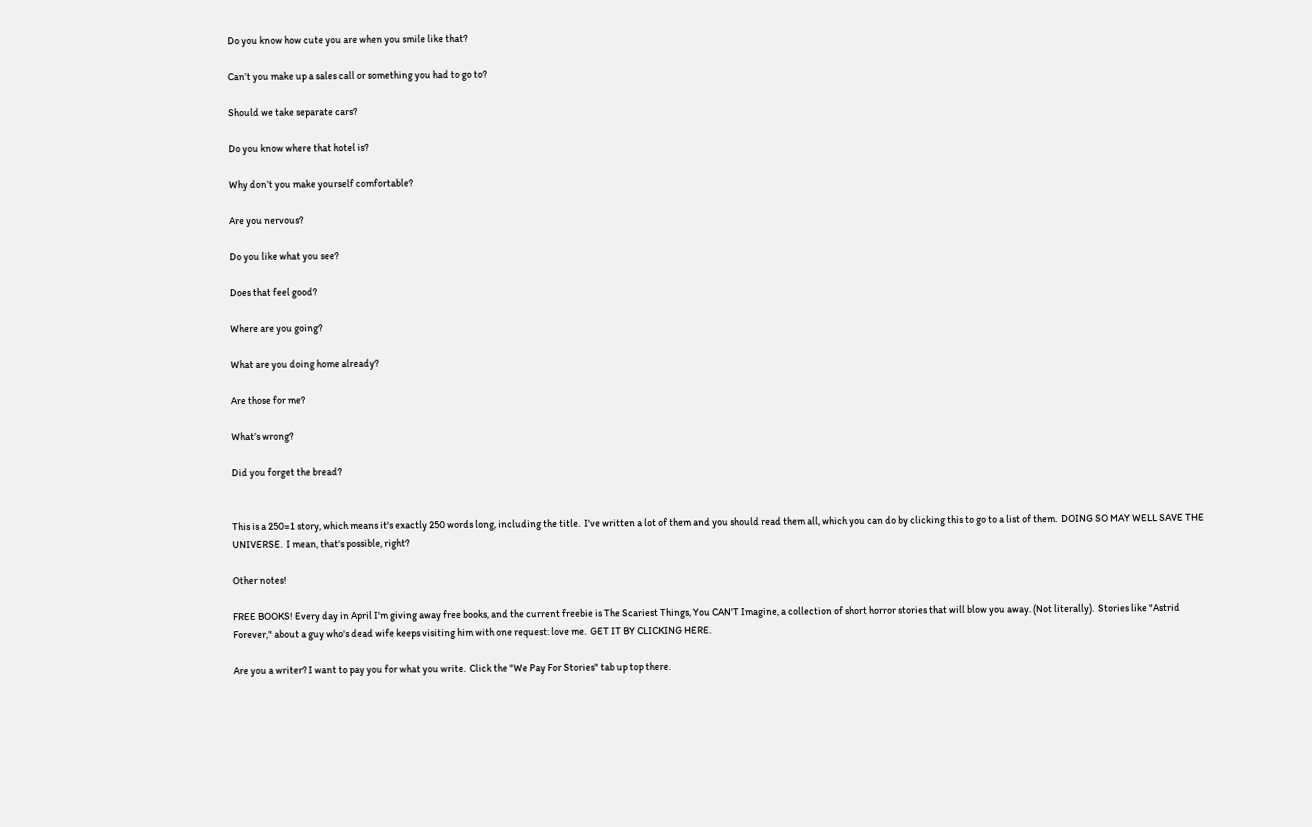Do you know how cute you are when you smile like that?

Can’t you make up a sales call or something you had to go to?

Should we take separate cars?

Do you know where that hotel is?

Why don’t you make yourself comfortable?

Are you nervous?

Do you like what you see?

Does that feel good?

Where are you going?

What are you doing home already?

Are those for me?

What’s wrong?

Did you forget the bread?


This is a 250=1 story, which means it's exactly 250 words long, including the title.  I've written a lot of them and you should read them all, which you can do by clicking this to go to a list of them.  DOING SO MAY WELL SAVE THE UNIVERSE.  I mean, that's possible, right?

Other notes!

FREE BOOKS! Every day in April I'm giving away free books, and the current freebie is The Scariest Things, You CAN'T Imagine, a collection of short horror stories that will blow you away. (Not literally).  Stories like "Astrid Forever," about a guy who's dead wife keeps visiting him with one request: love me.  GET IT BY CLICKING HERE.

Are you a writer? I want to pay you for what you write.  Click the "We Pay For Stories" tab up top there.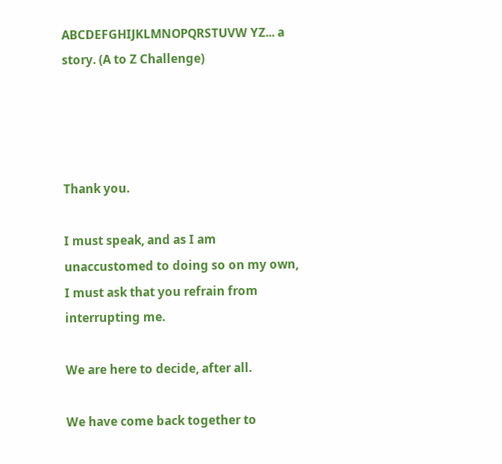ABCDEFGHIJKLMNOPQRSTUVW YZ... a story. (A to Z Challenge)




Thank you.

I must speak, and as I am unaccustomed to doing so on my own, I must ask that you refrain from interrupting me.

We are here to decide, after all.

We have come back together to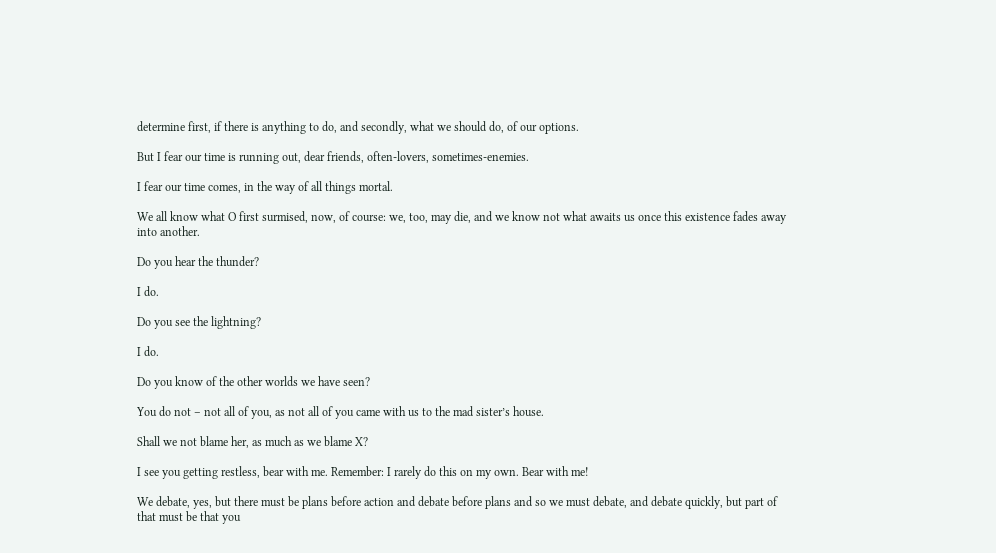determine first, if there is anything to do, and secondly, what we should do, of our options.

But I fear our time is running out, dear friends, often-lovers, sometimes-enemies.

I fear our time comes, in the way of all things mortal.

We all know what O first surmised, now, of course: we, too, may die, and we know not what awaits us once this existence fades away into another.

Do you hear the thunder?

I do.

Do you see the lightning?

I do.

Do you know of the other worlds we have seen?

You do not – not all of you, as not all of you came with us to the mad sister’s house.

Shall we not blame her, as much as we blame X?

I see you getting restless, bear with me. Remember: I rarely do this on my own. Bear with me!

We debate, yes, but there must be plans before action and debate before plans and so we must debate, and debate quickly, but part of that must be that you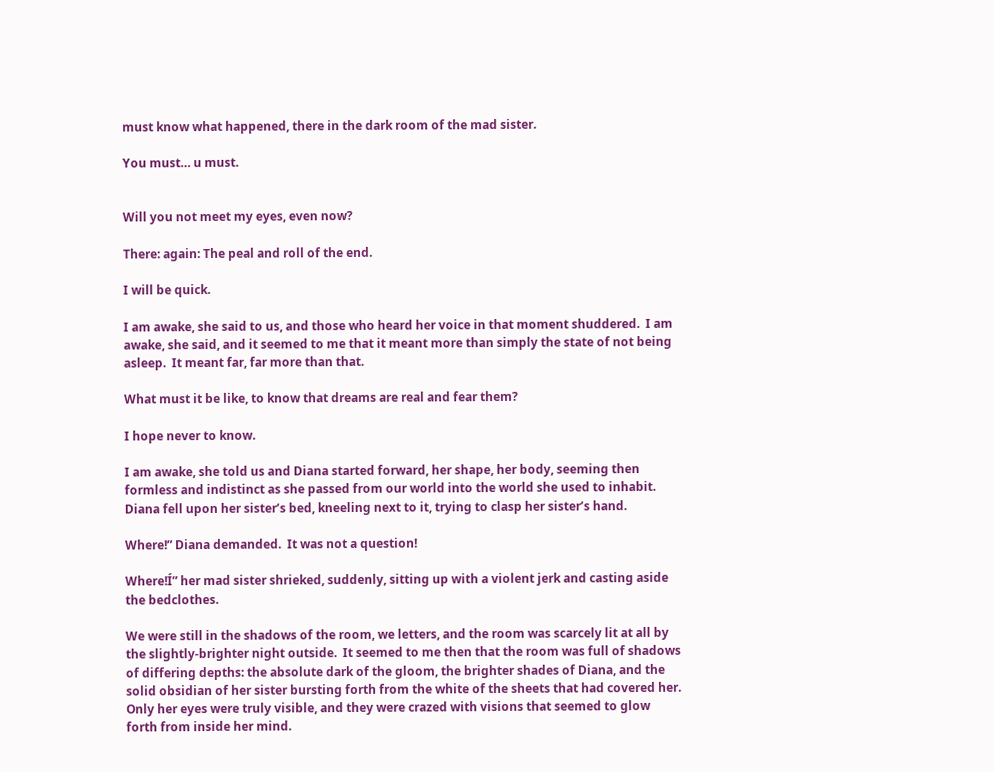must know what happened, there in the dark room of the mad sister.

You must… u must.


Will you not meet my eyes, even now?

There: again: The peal and roll of the end.

I will be quick.

I am awake, she said to us, and those who heard her voice in that moment shuddered.  I am awake, she said, and it seemed to me that it meant more than simply the state of not being asleep.  It meant far, far more than that.

What must it be like, to know that dreams are real and fear them?

I hope never to know.

I am awake, she told us and Diana started forward, her shape, her body, seeming then formless and indistinct as she passed from our world into the world she used to inhabit.  Diana fell upon her sister’s bed, kneeling next to it, trying to clasp her sister’s hand.

Where!” Diana demanded.  It was not a question!

Where!Í” her mad sister shrieked, suddenly, sitting up with a violent jerk and casting aside the bedclothes.

We were still in the shadows of the room, we letters, and the room was scarcely lit at all by the slightly-brighter night outside.  It seemed to me then that the room was full of shadows of differing depths: the absolute dark of the gloom, the brighter shades of Diana, and the solid obsidian of her sister bursting forth from the white of the sheets that had covered her. Only her eyes were truly visible, and they were crazed with visions that seemed to glow forth from inside her mind.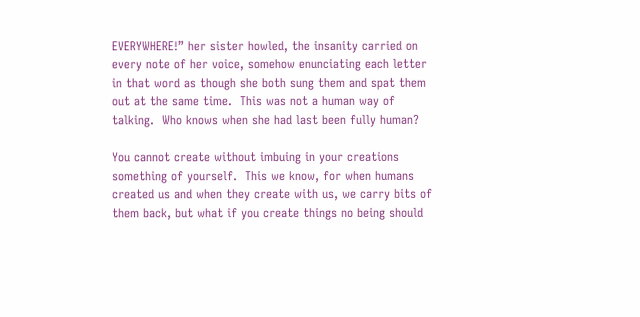EVERYWHERE!” her sister howled, the insanity carried on every note of her voice, somehow enunciating each letter in that word as though she both sung them and spat them out at the same time.  This was not a human way of talking.  Who knows when she had last been fully human?

You cannot create without imbuing in your creations something of yourself.  This we know, for when humans created us and when they create with us, we carry bits of them back, but what if you create things no being should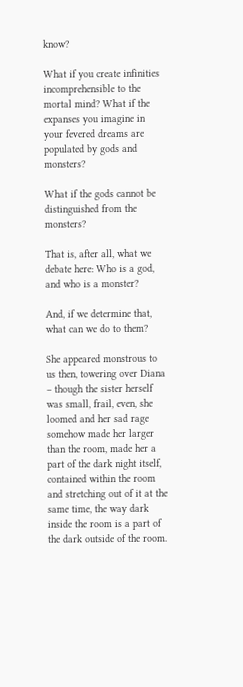know?

What if you create infinities incomprehensible to the mortal mind? What if the expanses you imagine in your fevered dreams are populated by gods and monsters?

What if the gods cannot be distinguished from the monsters?

That is, after all, what we debate here: Who is a god, and who is a monster?

And, if we determine that, what can we do to them?

She appeared monstrous to us then, towering over Diana – though the sister herself was small, frail, even, she loomed and her sad rage somehow made her larger than the room, made her a part of the dark night itself, contained within the room and stretching out of it at the same time, the way dark inside the room is a part of the dark outside of the room.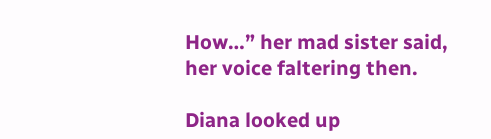How…” her mad sister said, her voice faltering then.

Diana looked up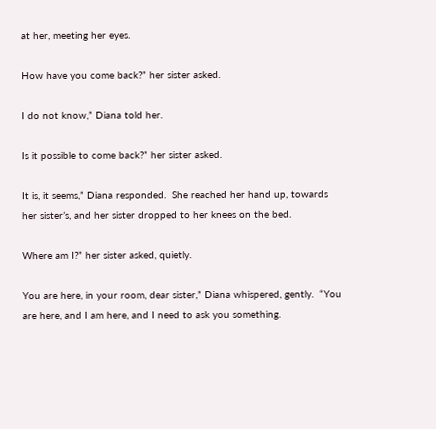at her, meeting her eyes.

How have you come back?” her sister asked.

I do not know,” Diana told her.

Is it possible to come back?” her sister asked.

It is, it seems,” Diana responded.  She reached her hand up, towards her sister’s, and her sister dropped to her knees on the bed.

Where am I?” her sister asked, quietly.

You are here, in your room, dear sister,” Diana whispered, gently.  “You are here, and I am here, and I need to ask you something.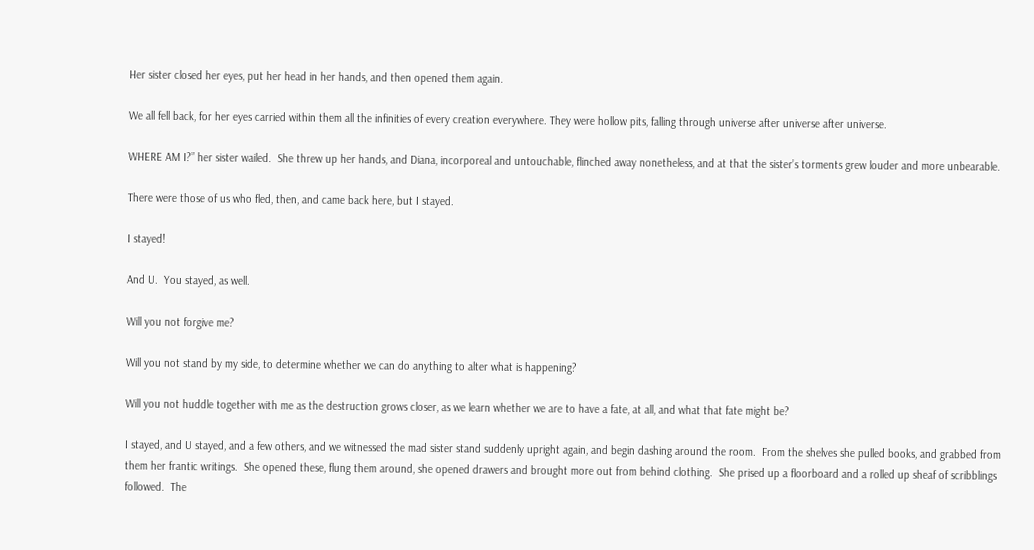Her sister closed her eyes, put her head in her hands, and then opened them again.

We all fell back, for her eyes carried within them all the infinities of every creation everywhere. They were hollow pits, falling through universe after universe after universe.

WHERE AM I?” her sister wailed.  She threw up her hands, and Diana, incorporeal and untouchable, flinched away nonetheless, and at that the sister’s torments grew louder and more unbearable.

There were those of us who fled, then, and came back here, but I stayed.

I stayed!

And U.  You stayed, as well.

Will you not forgive me?

Will you not stand by my side, to determine whether we can do anything to alter what is happening?

Will you not huddle together with me as the destruction grows closer, as we learn whether we are to have a fate, at all, and what that fate might be?

I stayed, and U stayed, and a few others, and we witnessed the mad sister stand suddenly upright again, and begin dashing around the room.  From the shelves she pulled books, and grabbed from them her frantic writings.  She opened these, flung them around, she opened drawers and brought more out from behind clothing.  She prised up a floorboard and a rolled up sheaf of scribblings followed.  The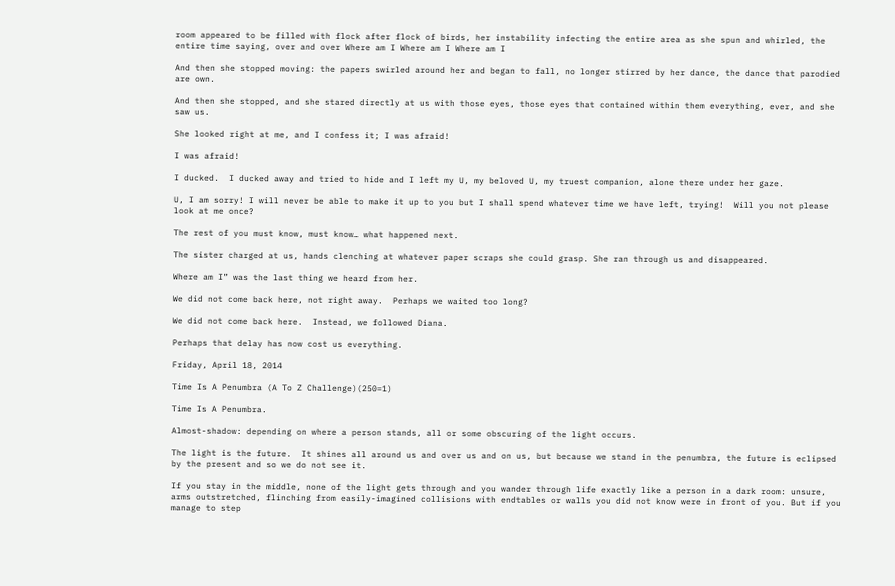room appeared to be filled with flock after flock of birds, her instability infecting the entire area as she spun and whirled, the entire time saying, over and over Where am I Where am I Where am I

And then she stopped moving: the papers swirled around her and began to fall, no longer stirred by her dance, the dance that parodied are own.

And then she stopped, and she stared directly at us with those eyes, those eyes that contained within them everything, ever, and she saw us.

She looked right at me, and I confess it; I was afraid!

I was afraid!

I ducked.  I ducked away and tried to hide and I left my U, my beloved U, my truest companion, alone there under her gaze.

U, I am sorry! I will never be able to make it up to you but I shall spend whatever time we have left, trying!  Will you not please look at me once?

The rest of you must know, must know… what happened next.

The sister charged at us, hands clenching at whatever paper scraps she could grasp. She ran through us and disappeared.

Where am I” was the last thing we heard from her.

We did not come back here, not right away.  Perhaps we waited too long?

We did not come back here.  Instead, we followed Diana.

Perhaps that delay has now cost us everything.

Friday, April 18, 2014

Time Is A Penumbra (A To Z Challenge)(250=1)

Time Is A Penumbra.

Almost-shadow: depending on where a person stands, all or some obscuring of the light occurs.

The light is the future.  It shines all around us and over us and on us, but because we stand in the penumbra, the future is eclipsed by the present and so we do not see it.

If you stay in the middle, none of the light gets through and you wander through life exactly like a person in a dark room: unsure, arms outstretched, flinching from easily-imagined collisions with endtables or walls you did not know were in front of you. But if you manage to step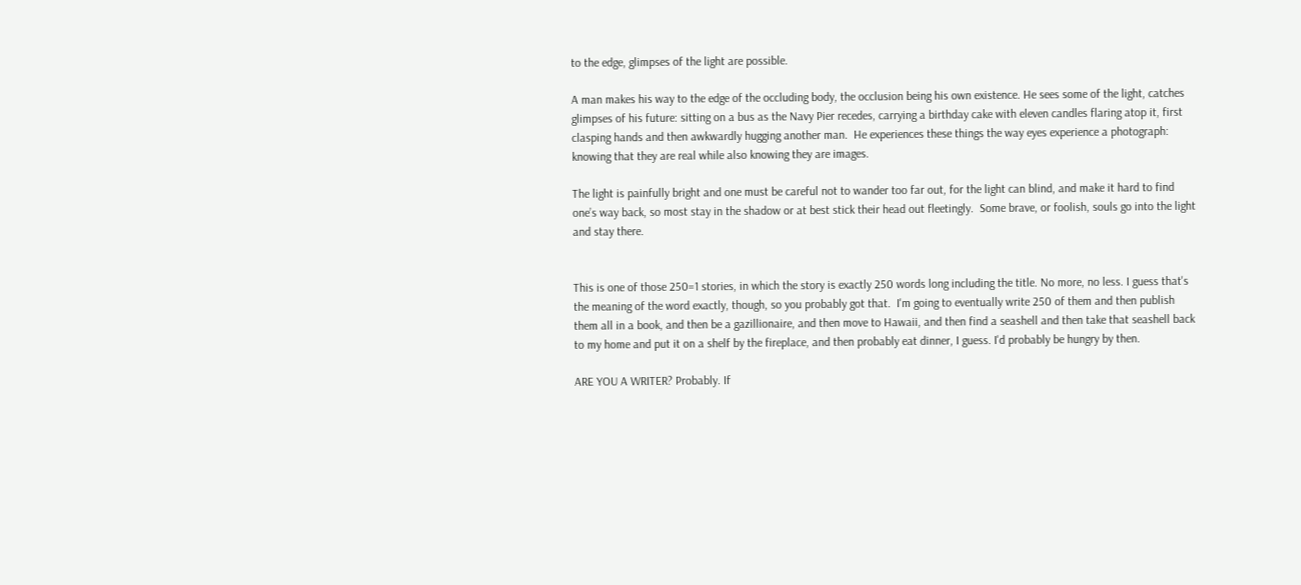to the edge, glimpses of the light are possible.

A man makes his way to the edge of the occluding body, the occlusion being his own existence. He sees some of the light, catches glimpses of his future: sitting on a bus as the Navy Pier recedes, carrying a birthday cake with eleven candles flaring atop it, first clasping hands and then awkwardly hugging another man.  He experiences these things the way eyes experience a photograph: knowing that they are real while also knowing they are images.

The light is painfully bright and one must be careful not to wander too far out, for the light can blind, and make it hard to find one’s way back, so most stay in the shadow or at best stick their head out fleetingly.  Some brave, or foolish, souls go into the light and stay there.


This is one of those 250=1 stories, in which the story is exactly 250 words long including the title. No more, no less. I guess that's the meaning of the word exactly, though, so you probably got that.  I'm going to eventually write 250 of them and then publish them all in a book, and then be a gazillionaire, and then move to Hawaii, and then find a seashell and then take that seashell back to my home and put it on a shelf by the fireplace, and then probably eat dinner, I guess. I'd probably be hungry by then.

ARE YOU A WRITER? Probably. If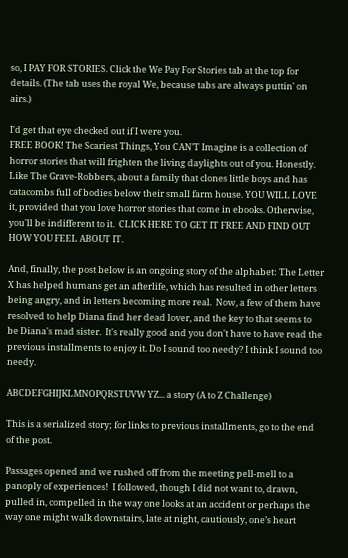so, I PAY FOR STORIES. Click the We Pay For Stories tab at the top for details. (The tab uses the royal We, because tabs are always puttin' on airs.)

I'd get that eye checked out if I were you.
FREE BOOK! The Scariest Things, You CAN'T Imagine is a collection of horror stories that will frighten the living daylights out of you. Honestly. Like The Grave-Robbers, about a family that clones little boys and has catacombs full of bodies below their small farm house. YOU WILL LOVE it, provided that you love horror stories that come in ebooks. Otherwise, you'll be indifferent to it.  CLICK HERE TO GET IT FREE AND FIND OUT HOW YOU FEEL ABOUT IT.

And, finally, the post below is an ongoing story of the alphabet: The Letter X has helped humans get an afterlife, which has resulted in other letters being angry, and in letters becoming more real.  Now, a few of them have resolved to help Diana find her dead lover, and the key to that seems to be Diana's mad sister.  It's really good and you don't have to have read the previous installments to enjoy it. Do I sound too needy? I think I sound too needy.

ABCDEFGHIJKLMNOPQRSTUVW YZ... a story (A to Z Challenge)

This is a serialized story; for links to previous installments, go to the end of the post.

Passages opened and we rushed off from the meeting pell-mell to a panoply of experiences!  I followed, though I did not want to, drawn, pulled in, compelled in the way one looks at an accident or perhaps the way one might walk downstairs, late at night, cautiously, one’s heart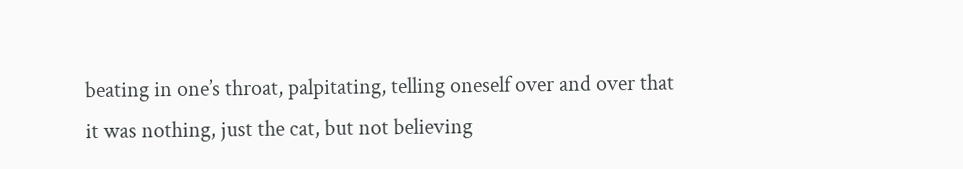beating in one’s throat, palpitating, telling oneself over and over that it was nothing, just the cat, but not believing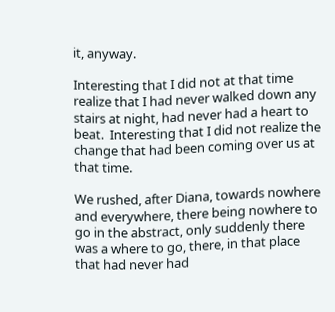it, anyway.

Interesting that I did not at that time realize that I had never walked down any stairs at night, had never had a heart to beat.  Interesting that I did not realize the change that had been coming over us at that time.

We rushed, after Diana, towards nowhere and everywhere, there being nowhere to go in the abstract, only suddenly there was a where to go, there, in that place that had never had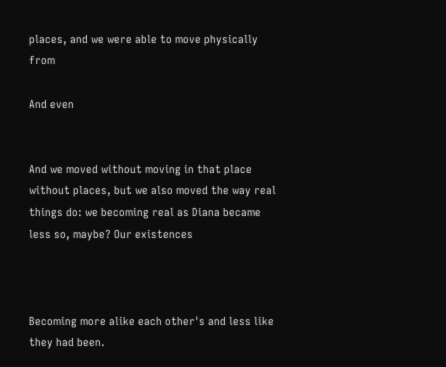places, and we were able to move physically from

And even


And we moved without moving in that place without places, but we also moved the way real things do: we becoming real as Diana became less so, maybe? Our existences



Becoming more alike each other's and less like they had been.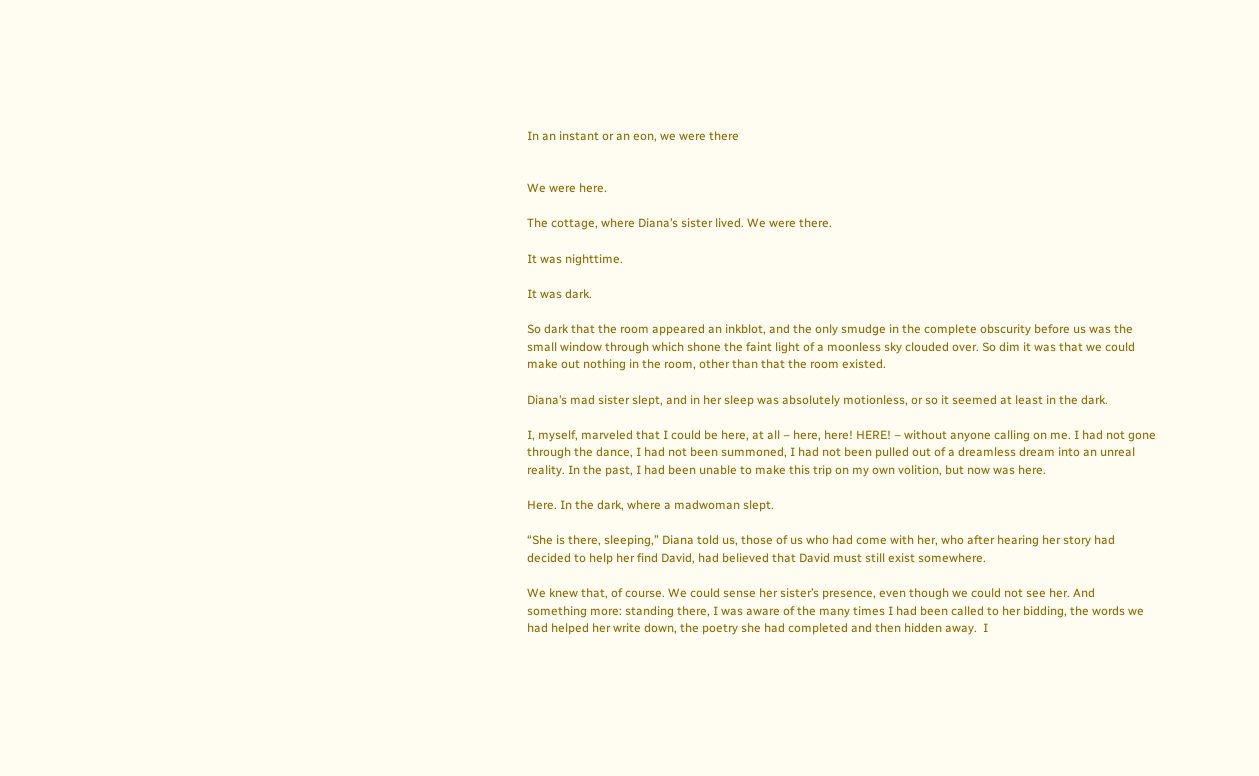In an instant or an eon, we were there


We were here.

The cottage, where Diana’s sister lived. We were there.

It was nighttime.

It was dark.

So dark that the room appeared an inkblot, and the only smudge in the complete obscurity before us was the small window through which shone the faint light of a moonless sky clouded over. So dim it was that we could make out nothing in the room, other than that the room existed.

Diana’s mad sister slept, and in her sleep was absolutely motionless, or so it seemed at least in the dark.

I, myself, marveled that I could be here, at all – here, here! HERE! – without anyone calling on me. I had not gone through the dance, I had not been summoned, I had not been pulled out of a dreamless dream into an unreal reality. In the past, I had been unable to make this trip on my own volition, but now was here.

Here. In the dark, where a madwoman slept.

“She is there, sleeping,” Diana told us, those of us who had come with her, who after hearing her story had decided to help her find David, had believed that David must still exist somewhere.

We knew that, of course. We could sense her sister’s presence, even though we could not see her. And something more: standing there, I was aware of the many times I had been called to her bidding, the words we had helped her write down, the poetry she had completed and then hidden away.  I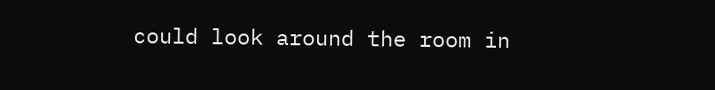could look around the room in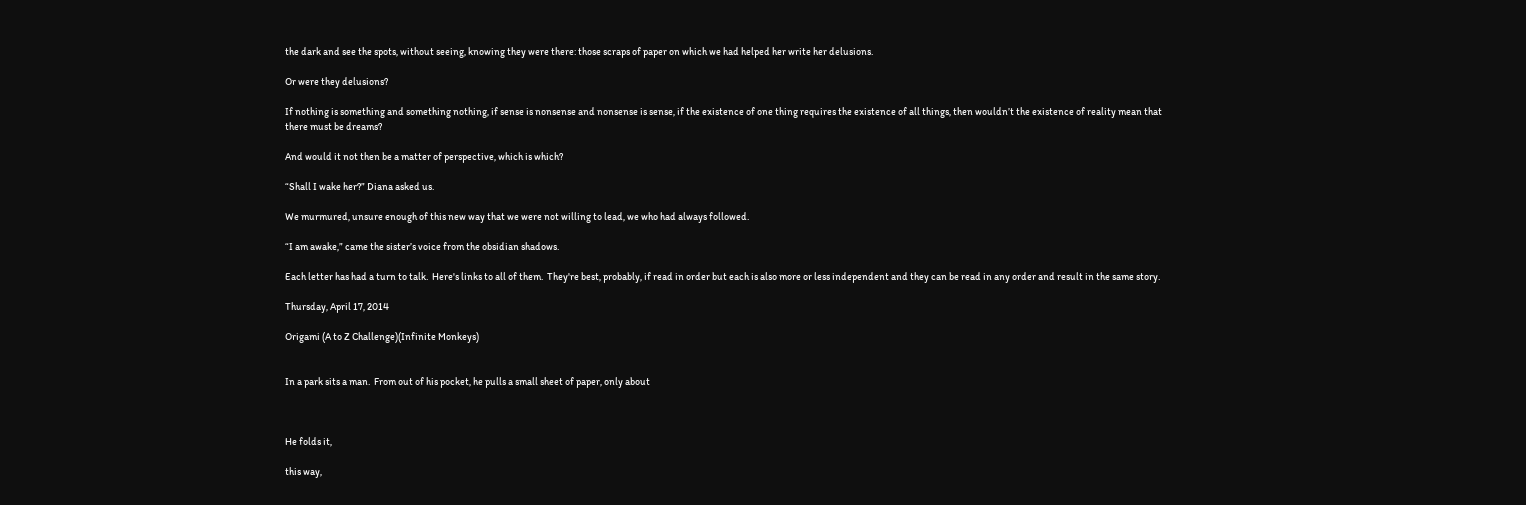the dark and see the spots, without seeing, knowing they were there: those scraps of paper on which we had helped her write her delusions.

Or were they delusions?

If nothing is something and something nothing, if sense is nonsense and nonsense is sense, if the existence of one thing requires the existence of all things, then wouldn’t the existence of reality mean that there must be dreams?

And would it not then be a matter of perspective, which is which?

“Shall I wake her?” Diana asked us.

We murmured, unsure enough of this new way that we were not willing to lead, we who had always followed.

“I am awake,” came the sister’s voice from the obsidian shadows.

Each letter has had a turn to talk.  Here's links to all of them.  They're best, probably, if read in order but each is also more or less independent and they can be read in any order and result in the same story.

Thursday, April 17, 2014

Origami (A to Z Challenge)(Infinite Monkeys)


In a park sits a man.  From out of his pocket, he pulls a small sheet of paper, only about



He folds it,

this way,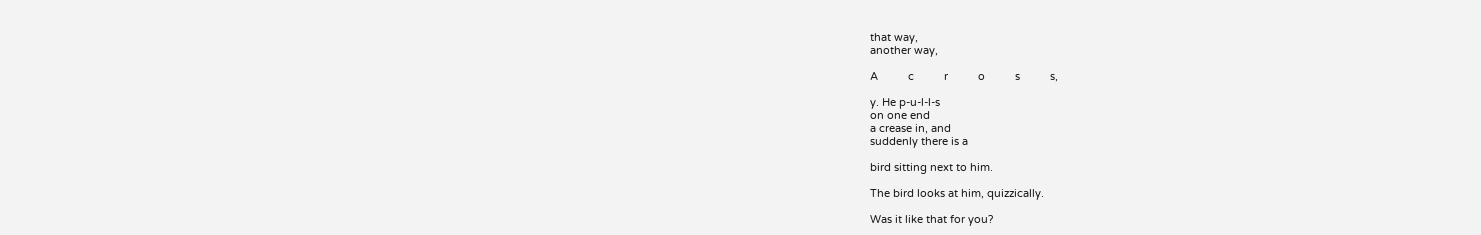that way,
another way,

A          c          r          o          s          s,

y. He p-u-l-l-s
on one end
a crease in, and
suddenly there is a

bird sitting next to him.

The bird looks at him, quizzically.

Was it like that for you?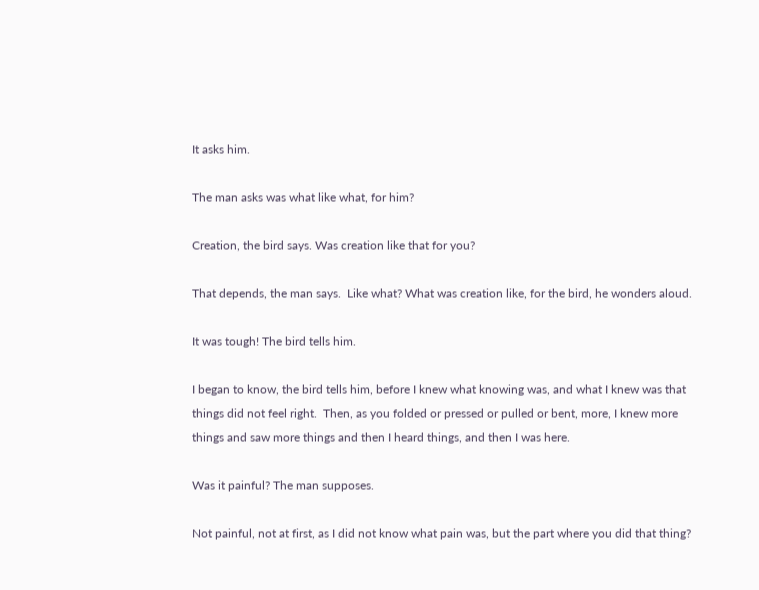It asks him.

The man asks was what like what, for him?

Creation, the bird says. Was creation like that for you?

That depends, the man says.  Like what? What was creation like, for the bird, he wonders aloud.

It was tough! The bird tells him.

I began to know, the bird tells him, before I knew what knowing was, and what I knew was that things did not feel right.  Then, as you folded or pressed or pulled or bent, more, I knew more things and saw more things and then I heard things, and then I was here.

Was it painful? The man supposes.

Not painful, not at first, as I did not know what pain was, but the part where you did that thing?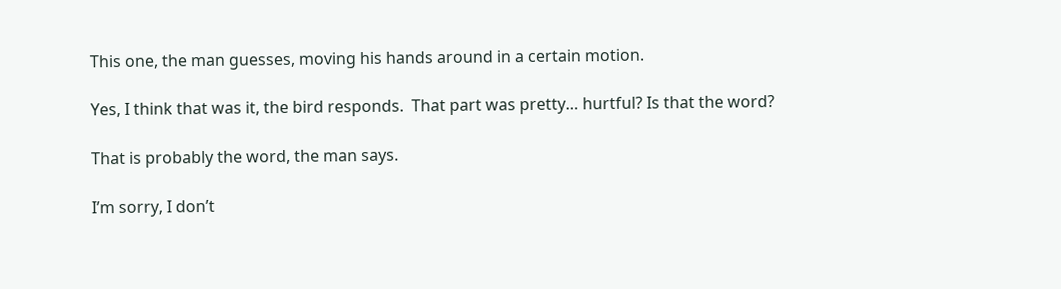This one, the man guesses, moving his hands around in a certain motion.

Yes, I think that was it, the bird responds.  That part was pretty… hurtful? Is that the word?

That is probably the word, the man says.

I’m sorry, I don’t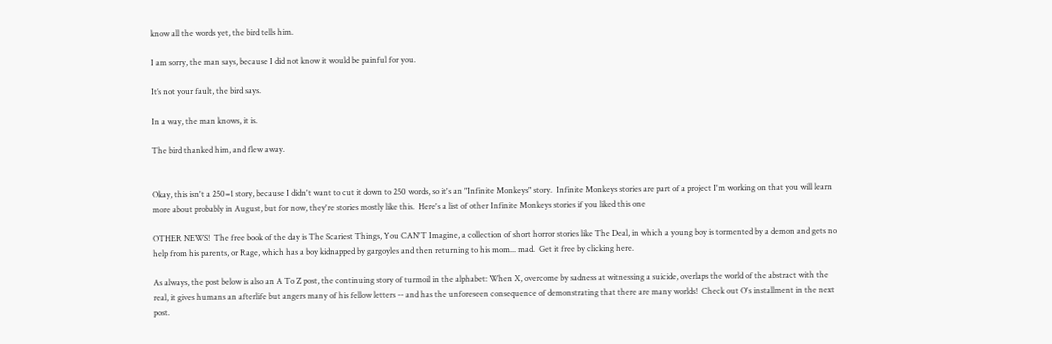know all the words yet, the bird tells him.

I am sorry, the man says, because I did not know it would be painful for you.

It’s not your fault, the bird says.

In a way, the man knows, it is.

The bird thanked him, and flew away.


Okay, this isn't a 250=1 story, because I didn't want to cut it down to 250 words, so it's an "Infinite Monkeys" story.  Infinite Monkeys stories are part of a project I'm working on that you will learn more about probably in August, but for now, they're stories mostly like this.  Here's a list of other Infinite Monkeys stories if you liked this one

OTHER NEWS!  The free book of the day is The Scariest Things, You CAN'T Imagine, a collection of short horror stories like The Deal, in which a young boy is tormented by a demon and gets no help from his parents, or Rage, which has a boy kidnapped by gargoyles and then returning to his mom... mad.  Get it free by clicking here.

As always, the post below is also an A To Z post, the continuing story of turmoil in the alphabet: When X, overcome by sadness at witnessing a suicide, overlaps the world of the abstract with the real, it gives humans an afterlife but angers many of his fellow letters -- and has the unforeseen consequence of demonstrating that there are many worlds!  Check out O's installment in the next post.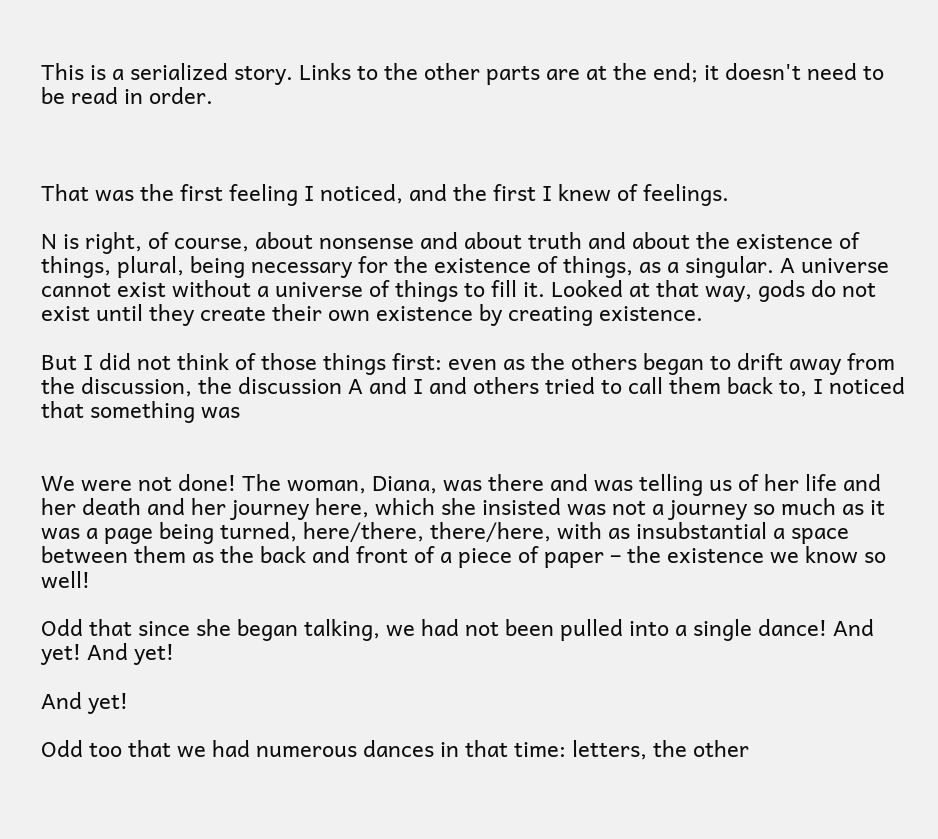This is a serialized story. Links to the other parts are at the end; it doesn't need to be read in order.



That was the first feeling I noticed, and the first I knew of feelings.

N is right, of course, about nonsense and about truth and about the existence of things, plural, being necessary for the existence of things, as a singular. A universe cannot exist without a universe of things to fill it. Looked at that way, gods do not exist until they create their own existence by creating existence.

But I did not think of those things first: even as the others began to drift away from the discussion, the discussion A and I and others tried to call them back to, I noticed that something was


We were not done! The woman, Diana, was there and was telling us of her life and her death and her journey here, which she insisted was not a journey so much as it was a page being turned, here/there, there/here, with as insubstantial a space between them as the back and front of a piece of paper – the existence we know so well!

Odd that since she began talking, we had not been pulled into a single dance! And yet! And yet!

And yet!

Odd too that we had numerous dances in that time: letters, the other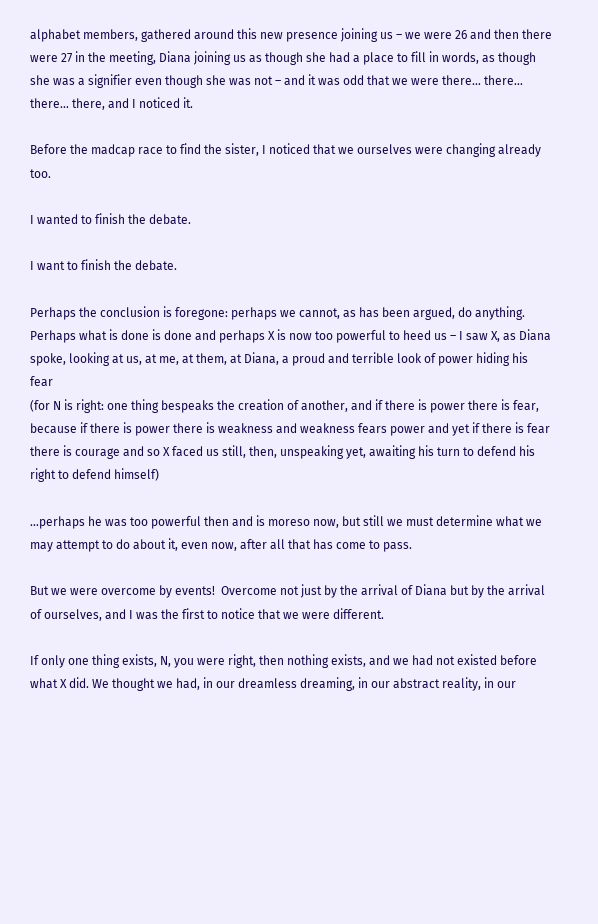alphabet members, gathered around this new presence joining us – we were 26 and then there were 27 in the meeting, Diana joining us as though she had a place to fill in words, as though she was a signifier even though she was not – and it was odd that we were there… there… there… there, and I noticed it.

Before the madcap race to find the sister, I noticed that we ourselves were changing already too.

I wanted to finish the debate.

I want to finish the debate.

Perhaps the conclusion is foregone: perhaps we cannot, as has been argued, do anything. Perhaps what is done is done and perhaps X is now too powerful to heed us – I saw X, as Diana spoke, looking at us, at me, at them, at Diana, a proud and terrible look of power hiding his fear
(for N is right: one thing bespeaks the creation of another, and if there is power there is fear, because if there is power there is weakness and weakness fears power and yet if there is fear there is courage and so X faced us still, then, unspeaking yet, awaiting his turn to defend his right to defend himself)

…perhaps he was too powerful then and is moreso now, but still we must determine what we may attempt to do about it, even now, after all that has come to pass.

But we were overcome by events!  Overcome not just by the arrival of Diana but by the arrival of ourselves, and I was the first to notice that we were different.

If only one thing exists, N, you were right, then nothing exists, and we had not existed before what X did. We thought we had, in our dreamless dreaming, in our abstract reality, in our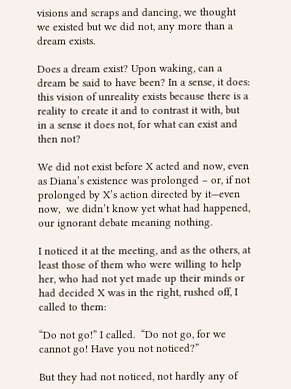visions and scraps and dancing, we thought we existed but we did not, any more than a dream exists.

Does a dream exist? Upon waking, can a dream be said to have been? In a sense, it does: this vision of unreality exists because there is a reality to create it and to contrast it with, but in a sense it does not, for what can exist and then not?

We did not exist before X acted and now, even as Diana’s existence was prolonged – or, if not prolonged by X’s action directed by it—even now,  we didn’t know yet what had happened, our ignorant debate meaning nothing.

I noticed it at the meeting, and as the others, at least those of them who were willing to help her, who had not yet made up their minds or had decided X was in the right, rushed off, I called to them:

“Do not go!” I called.  “Do not go, for we cannot go! Have you not noticed?”

But they had not noticed, not hardly any of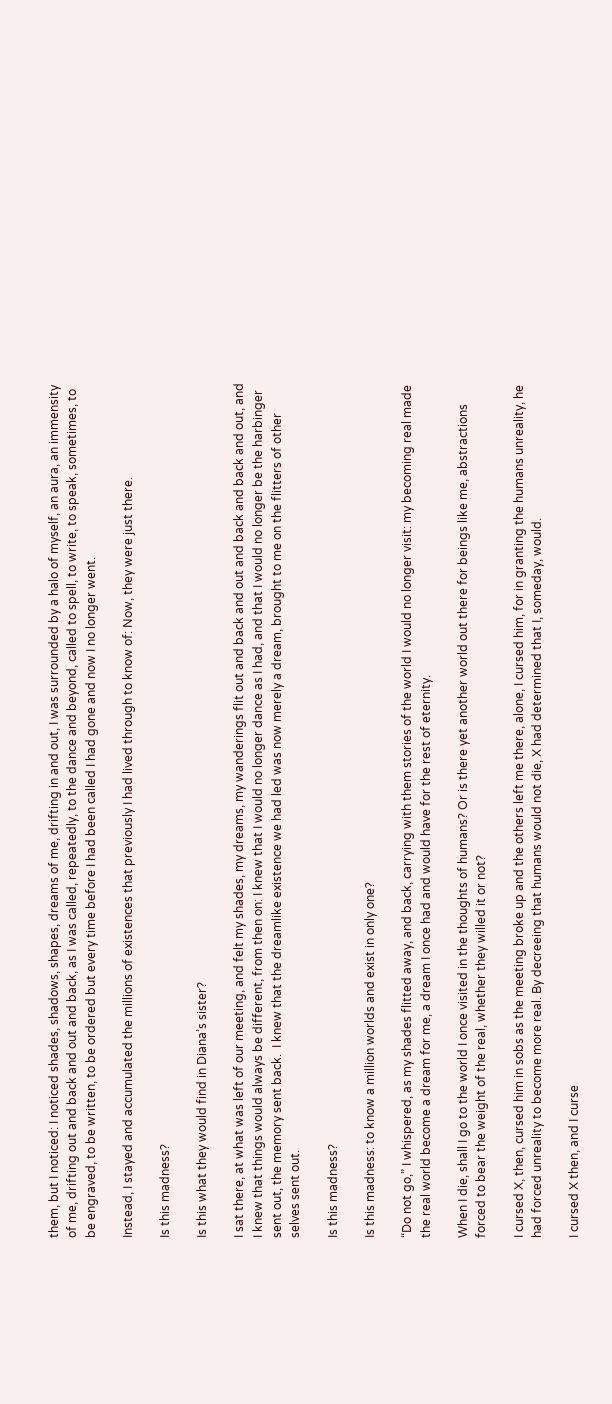them, but I noticed: I noticed shades, shadows, shapes, dreams of me, drifting in and out, I was surrounded by a halo of myself, an aura, an immensity of me, drifting out and back and out and back, as I was called, repeatedly, to the dance and beyond, called to spell, to write, to speak, sometimes, to be engraved, to be written, to be ordered but every time before I had been called I had gone and now I no longer went.

Instead, I stayed and accumulated the millions of existences that previously I had lived through to know of: Now, they were just there.

Is this madness?

Is this what they would find in Diana’s sister?

I sat there, at what was left of our meeting, and felt my shades, my dreams, my wanderings flit out and back and out and back and back and out, and I knew that things would always be different, from then on: I knew that I would no longer dance as I had, and that I would no longer be the harbinger sent out, the memory sent back.  I knew that the dreamlike existence we had led was now merely a dream, brought to me on the flitters of other selves sent out.

Is this madness?

Is this madness: to know a million worlds and exist in only one?

“Do not go,” I whispered, as my shades flitted away, and back, carrying with them stories of the world I would no longer visit: my becoming real made the real world become a dream for me, a dream I once had and would have for the rest of eternity.

When I die, shall I go to the world I once visited in the thoughts of humans? Or is there yet another world out there for beings like me, abstractions forced to bear the weight of the real, whether they willed it or not?

I cursed X, then, cursed him in sobs as the meeting broke up and the others left me there, alone, I cursed him, for in granting the humans unreality, he had forced unreality to become more real. By decreeing that humans would not die, X had determined that I, someday, would.

I cursed X then, and I curse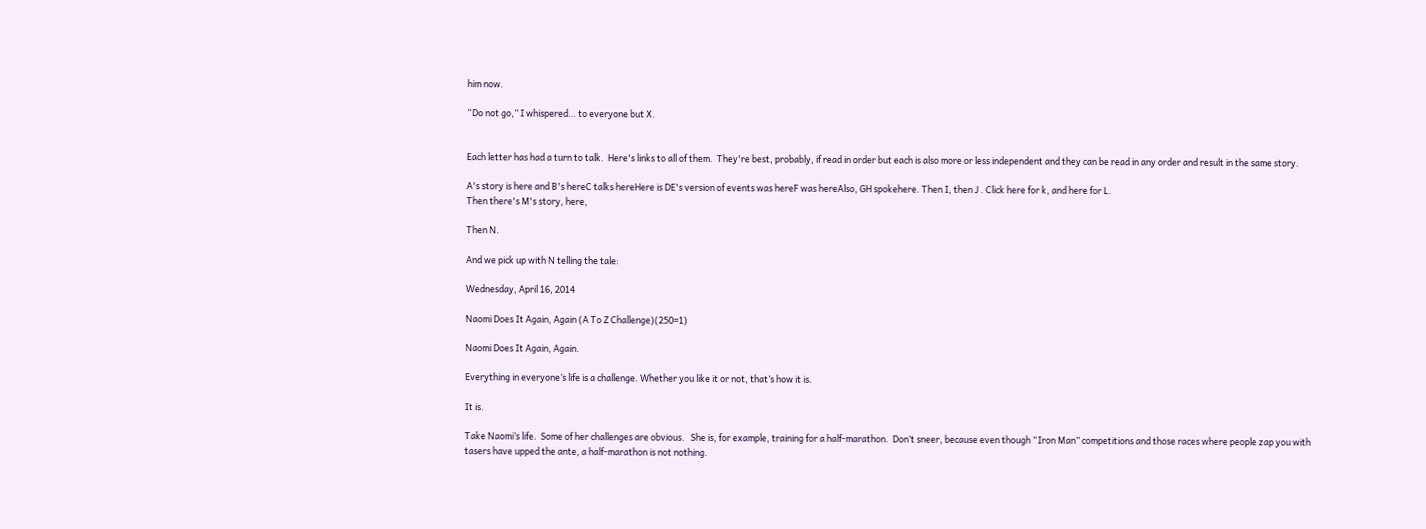him now.

“Do not go,” I whispered… to everyone but X.


Each letter has had a turn to talk.  Here's links to all of them.  They're best, probably, if read in order but each is also more or less independent and they can be read in any order and result in the same story.

A's story is here and B's hereC talks hereHere is DE's version of events was hereF was hereAlso, GH spokehere. Then I, then J . Click here for k, and here for L.
Then there's M's story, here,

Then N.

And we pick up with N telling the tale:

Wednesday, April 16, 2014

Naomi Does It Again, Again (A To Z Challenge)(250=1)

Naomi Does It Again, Again.

Everything in everyone’s life is a challenge. Whether you like it or not, that’s how it is.

It is.

Take Naomi’s life.  Some of her challenges are obvious.   She is, for example, training for a half-marathon.  Don’t sneer, because even though “Iron Man” competitions and those races where people zap you with tasers have upped the ante, a half-marathon is not nothing.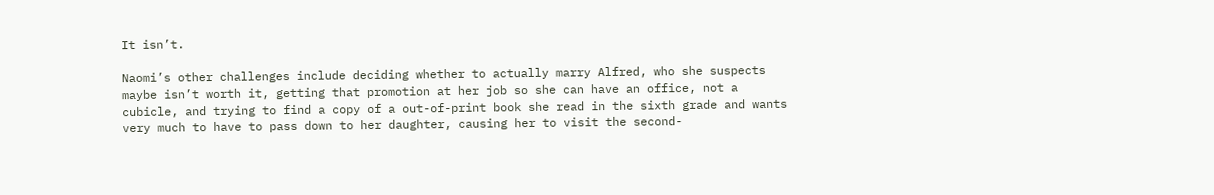It isn’t.

Naomi’s other challenges include deciding whether to actually marry Alfred, who she suspects maybe isn’t worth it, getting that promotion at her job so she can have an office, not a cubicle, and trying to find a copy of a out-of-print book she read in the sixth grade and wants very much to have to pass down to her daughter, causing her to visit the second-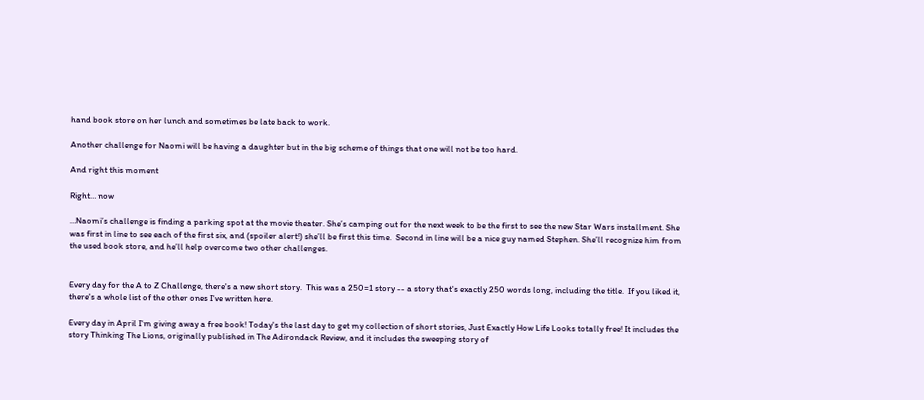hand book store on her lunch and sometimes be late back to work.

Another challenge for Naomi will be having a daughter but in the big scheme of things that one will not be too hard.

And right this moment

Right… now

…Naomi’s challenge is finding a parking spot at the movie theater. She’s camping out for the next week to be the first to see the new Star Wars installment. She was first in line to see each of the first six, and (spoiler alert!) she’ll be first this time.  Second in line will be a nice guy named Stephen. She’ll recognize him from the used book store, and he’ll help overcome two other challenges.


Every day for the A to Z Challenge, there's a new short story.  This was a 250=1 story -- a story that's exactly 250 words long, including the title.  If you liked it, there's a whole list of the other ones I've written here.

Every day in April I'm giving away a free book! Today's the last day to get my collection of short stories, Just Exactly How Life Looks totally free! It includes the story Thinking The Lions, originally published in The Adirondack Review, and it includes the sweeping story of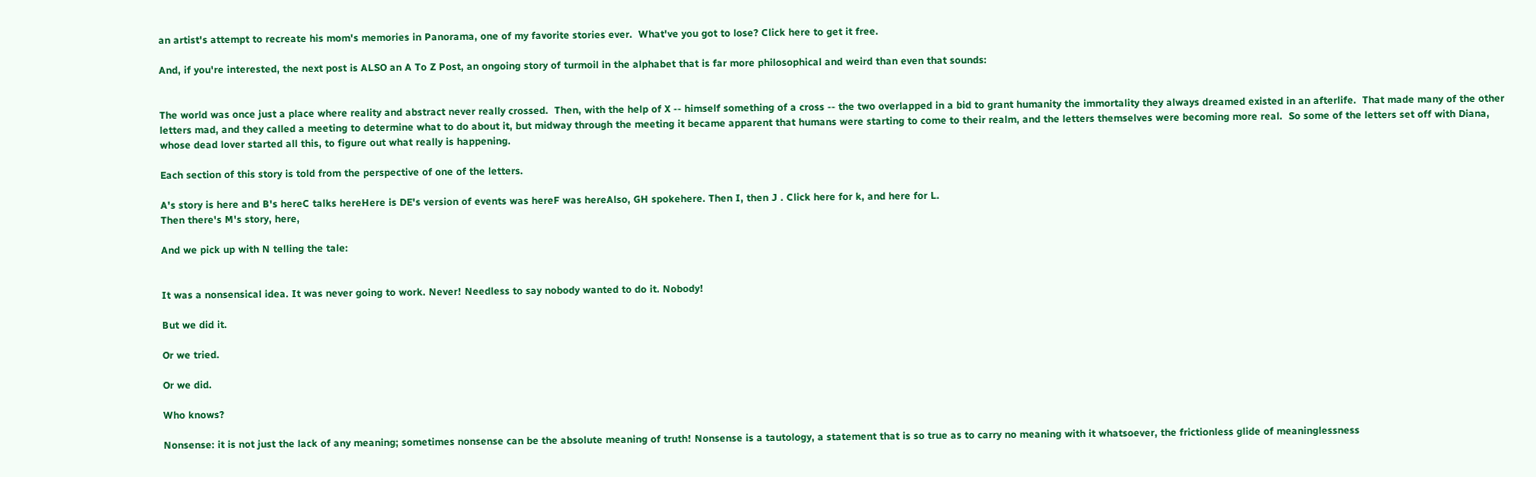an artist's attempt to recreate his mom's memories in Panorama, one of my favorite stories ever.  What've you got to lose? Click here to get it free.

And, if you're interested, the next post is ALSO an A To Z Post, an ongoing story of turmoil in the alphabet that is far more philosophical and weird than even that sounds:


The world was once just a place where reality and abstract never really crossed.  Then, with the help of X -- himself something of a cross -- the two overlapped in a bid to grant humanity the immortality they always dreamed existed in an afterlife.  That made many of the other letters mad, and they called a meeting to determine what to do about it, but midway through the meeting it became apparent that humans were starting to come to their realm, and the letters themselves were becoming more real.  So some of the letters set off with Diana, whose dead lover started all this, to figure out what really is happening.

Each section of this story is told from the perspective of one of the letters.

A's story is here and B's hereC talks hereHere is DE's version of events was hereF was hereAlso, GH spokehere. Then I, then J . Click here for k, and here for L.
Then there's M's story, here,

And we pick up with N telling the tale:


It was a nonsensical idea. It was never going to work. Never! Needless to say nobody wanted to do it. Nobody!

But we did it.

Or we tried.

Or we did.

Who knows?

Nonsense: it is not just the lack of any meaning; sometimes nonsense can be the absolute meaning of truth! Nonsense is a tautology, a statement that is so true as to carry no meaning with it whatsoever, the frictionless glide of meaninglessness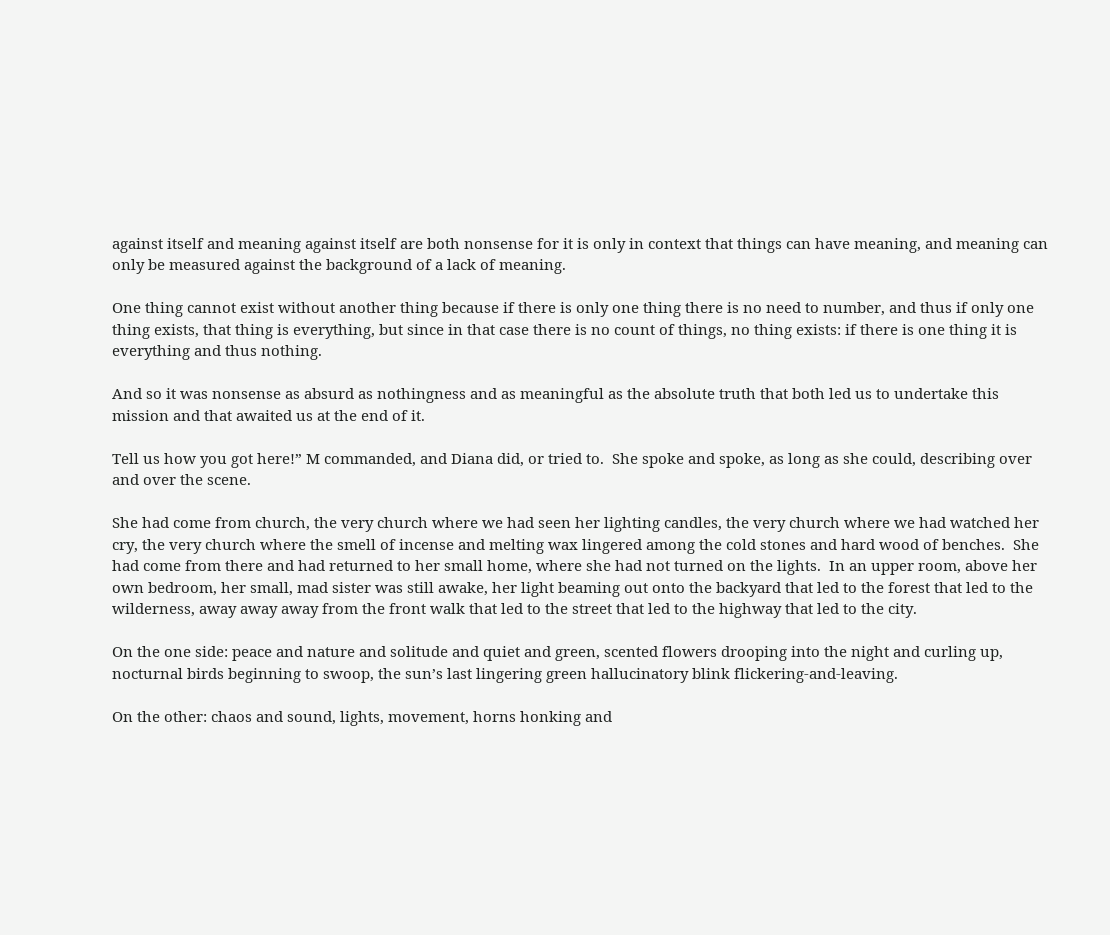against itself and meaning against itself are both nonsense for it is only in context that things can have meaning, and meaning can only be measured against the background of a lack of meaning.

One thing cannot exist without another thing because if there is only one thing there is no need to number, and thus if only one thing exists, that thing is everything, but since in that case there is no count of things, no thing exists: if there is one thing it is everything and thus nothing.

And so it was nonsense as absurd as nothingness and as meaningful as the absolute truth that both led us to undertake this mission and that awaited us at the end of it.

Tell us how you got here!” M commanded, and Diana did, or tried to.  She spoke and spoke, as long as she could, describing over and over the scene.

She had come from church, the very church where we had seen her lighting candles, the very church where we had watched her cry, the very church where the smell of incense and melting wax lingered among the cold stones and hard wood of benches.  She had come from there and had returned to her small home, where she had not turned on the lights.  In an upper room, above her own bedroom, her small, mad sister was still awake, her light beaming out onto the backyard that led to the forest that led to the wilderness, away away away from the front walk that led to the street that led to the highway that led to the city.

On the one side: peace and nature and solitude and quiet and green, scented flowers drooping into the night and curling up, nocturnal birds beginning to swoop, the sun’s last lingering green hallucinatory blink flickering-and-leaving.

On the other: chaos and sound, lights, movement, horns honking and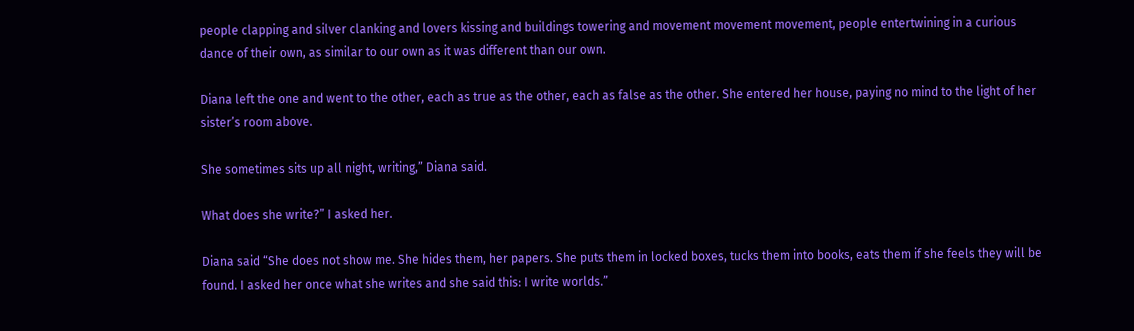people clapping and silver clanking and lovers kissing and buildings towering and movement movement movement, people entertwining in a curious dance of their own, as similar to our own as it was different than our own.

Diana left the one and went to the other, each as true as the other, each as false as the other. She entered her house, paying no mind to the light of her sister’s room above.

She sometimes sits up all night, writing,” Diana said.

What does she write?” I asked her.

Diana said “She does not show me. She hides them, her papers. She puts them in locked boxes, tucks them into books, eats them if she feels they will be found. I asked her once what she writes and she said this: I write worlds.”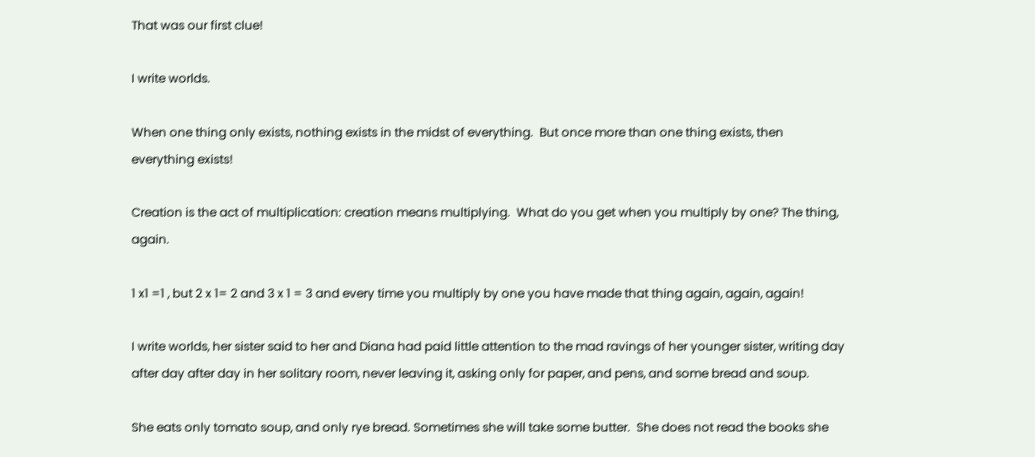That was our first clue!

I write worlds.

When one thing only exists, nothing exists in the midst of everything.  But once more than one thing exists, then everything exists!

Creation is the act of multiplication: creation means multiplying.  What do you get when you multiply by one? The thing, again.

1 x1 =1 , but 2 x 1= 2 and 3 x 1 = 3 and every time you multiply by one you have made that thing again, again, again!

I write worlds, her sister said to her and Diana had paid little attention to the mad ravings of her younger sister, writing day after day after day in her solitary room, never leaving it, asking only for paper, and pens, and some bread and soup.

She eats only tomato soup, and only rye bread. Sometimes she will take some butter.  She does not read the books she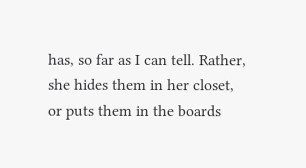has, so far as I can tell. Rather, she hides them in her closet, or puts them in the boards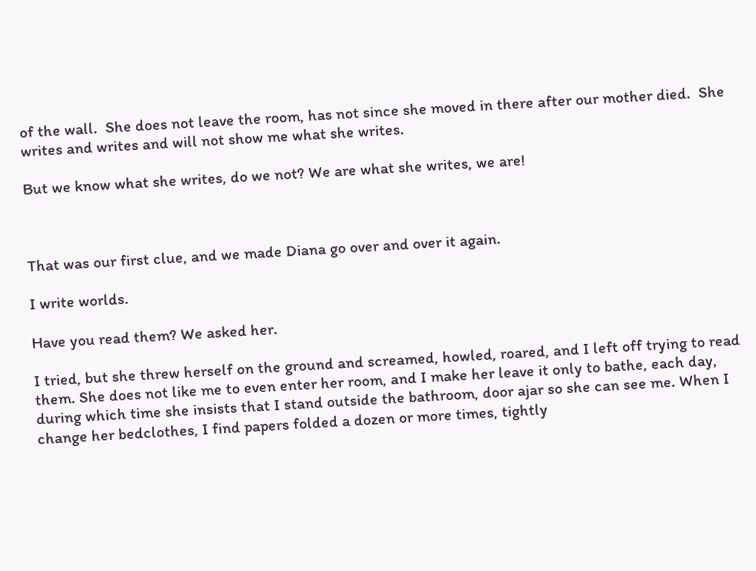of the wall.  She does not leave the room, has not since she moved in there after our mother died.  She writes and writes and will not show me what she writes.

But we know what she writes, do we not? We are what she writes, we are!



That was our first clue, and we made Diana go over and over it again.

I write worlds.

Have you read them? We asked her.

I tried, but she threw herself on the ground and screamed, howled, roared, and I left off trying to read them. She does not like me to even enter her room, and I make her leave it only to bathe, each day, during which time she insists that I stand outside the bathroom, door ajar so she can see me. When I change her bedclothes, I find papers folded a dozen or more times, tightly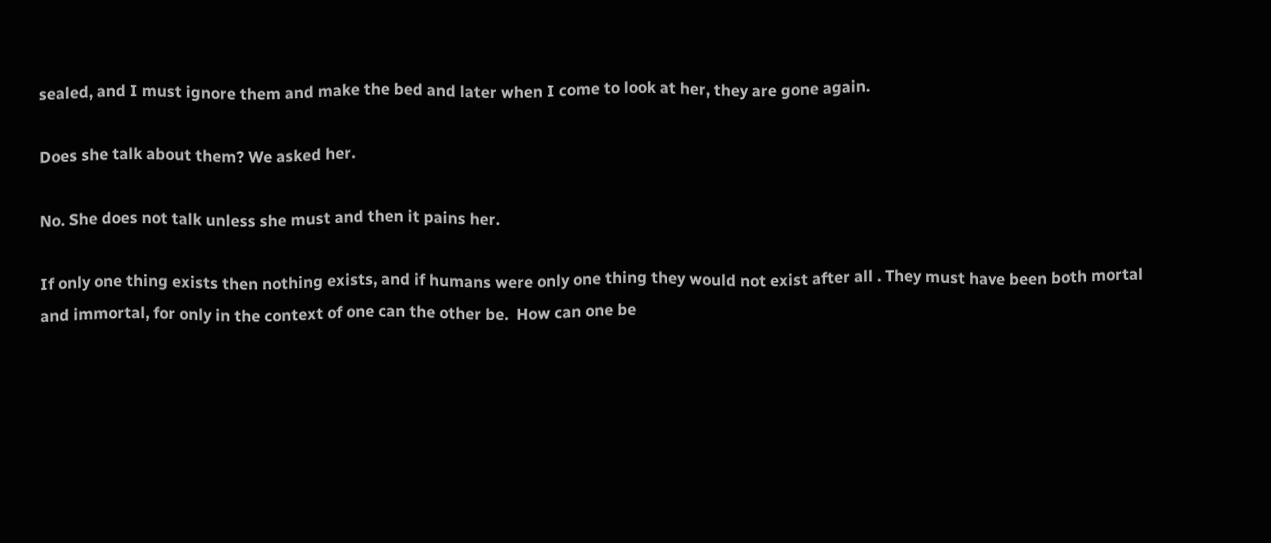sealed, and I must ignore them and make the bed and later when I come to look at her, they are gone again.

Does she talk about them? We asked her.

No. She does not talk unless she must and then it pains her.

If only one thing exists then nothing exists, and if humans were only one thing they would not exist after all . They must have been both mortal and immortal, for only in the context of one can the other be.  How can one be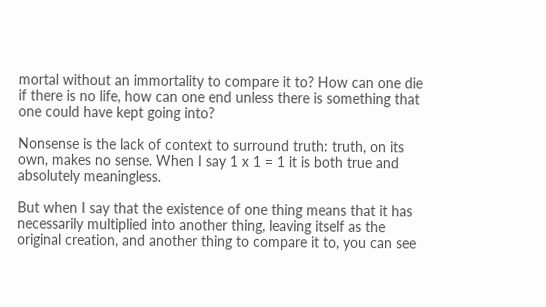mortal without an immortality to compare it to? How can one die if there is no life, how can one end unless there is something that one could have kept going into?

Nonsense is the lack of context to surround truth: truth, on its own, makes no sense. When I say 1 x 1 = 1 it is both true and absolutely meaningless.

But when I say that the existence of one thing means that it has necessarily multiplied into another thing, leaving itself as the original creation, and another thing to compare it to, you can see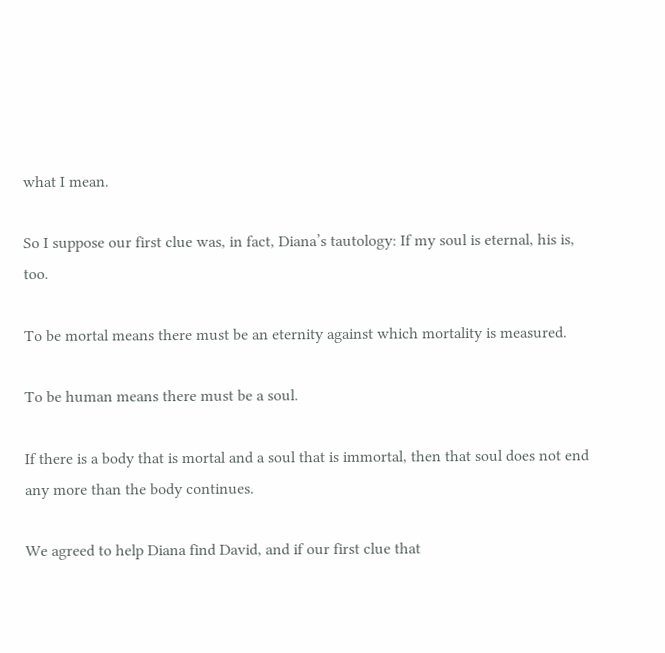what I mean.

So I suppose our first clue was, in fact, Diana’s tautology: If my soul is eternal, his is, too.

To be mortal means there must be an eternity against which mortality is measured.

To be human means there must be a soul.

If there is a body that is mortal and a soul that is immortal, then that soul does not end any more than the body continues.

We agreed to help Diana find David, and if our first clue that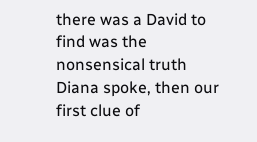there was a David to find was the nonsensical truth Diana spoke, then our first clue of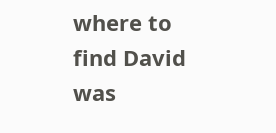where to find David was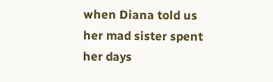when Diana told us her mad sister spent her days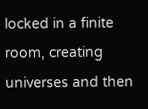locked in a finite room, creating universes and then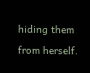hiding them from herself.